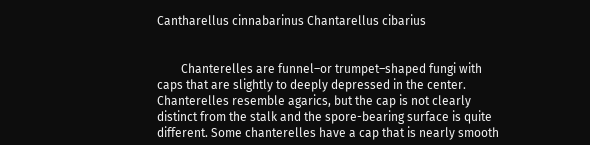Cantharellus cinnabarinus Chantarellus cibarius


        Chanterelles are funnel–or trumpet–shaped fungi with caps that are slightly to deeply depressed in the center. Chanterelles resemble agarics, but the cap is not clearly distinct from the stalk and the spore-bearing surface is quite different. Some chanterelles have a cap that is nearly smooth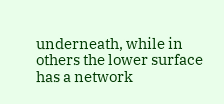underneath, while in others the lower surface has a network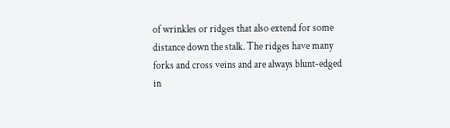of wrinkles or ridges that also extend for some distance down the stalk. The ridges have many forks and cross veins and are always blunt-edged in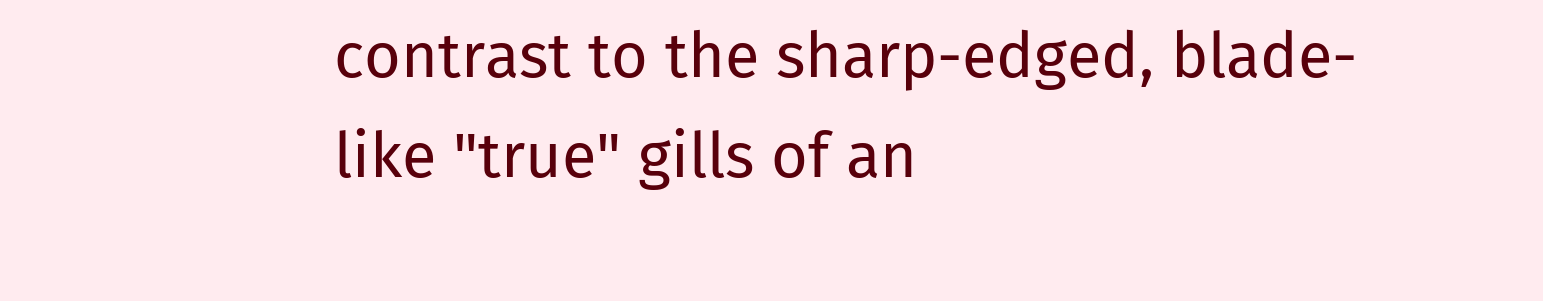contrast to the sharp-edged, blade-like "true" gills of an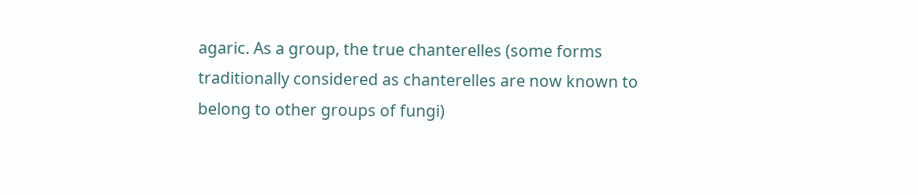agaric. As a group, the true chanterelles (some forms traditionally considered as chanterelles are now known to belong to other groups of fungi)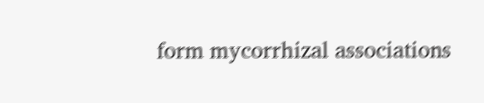form mycorrhizal associations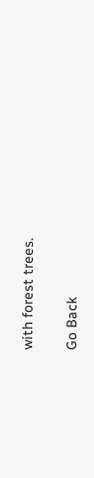with forest trees.

Go Back